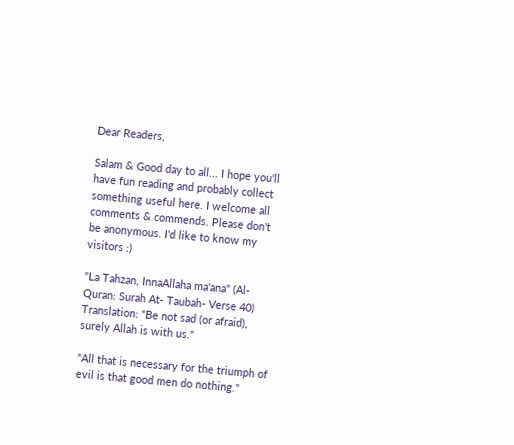Dear Readers,

Salam & Good day to all... I hope you'll have fun reading and probably collect something useful here. I welcome all comments & commends. Please don't be anonymous. I'd like to know my visitors :)

"La Tahzan, InnaAllaha ma'ana" (Al- Quran: Surah At- Taubah- Verse 40)
Translation: "Be not sad (or afraid), surely Allah is with us."

"All that is necessary for the triumph of evil is that good men do nothing."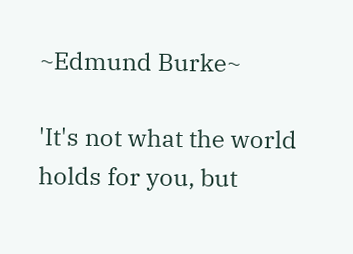~Edmund Burke~

'It's not what the world holds for you, but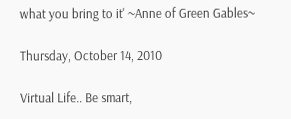what you bring to it' ~Anne of Green Gables~

Thursday, October 14, 2010

Virtual Life.. Be smart,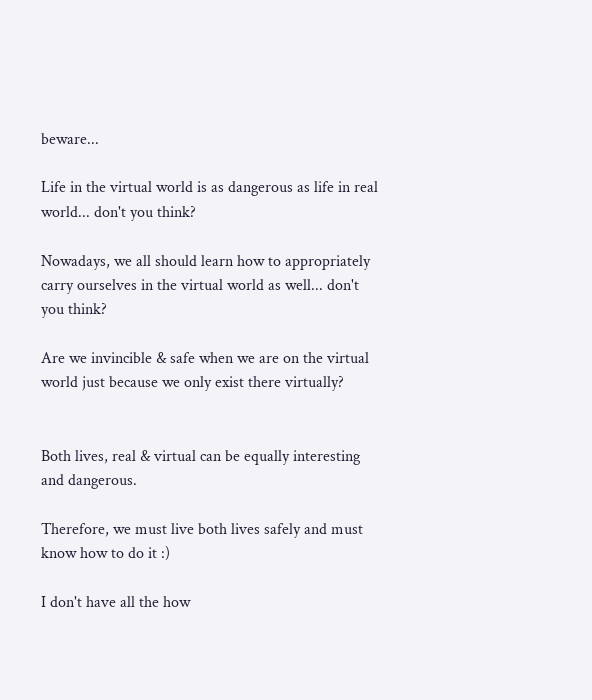beware...

Life in the virtual world is as dangerous as life in real world... don't you think?

Nowadays, we all should learn how to appropriately carry ourselves in the virtual world as well... don't you think?

Are we invincible & safe when we are on the virtual world just because we only exist there virtually?


Both lives, real & virtual can be equally interesting and dangerous.

Therefore, we must live both lives safely and must know how to do it :)

I don't have all the how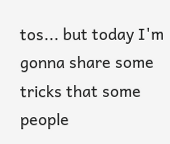tos... but today I'm gonna share some tricks that some people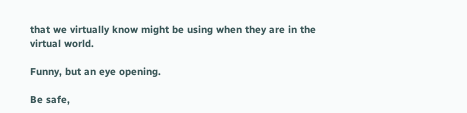that we virtually know might be using when they are in the virtual world.

Funny, but an eye opening.

Be safe,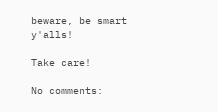beware, be smart y'alls!

Take care!

No comments: